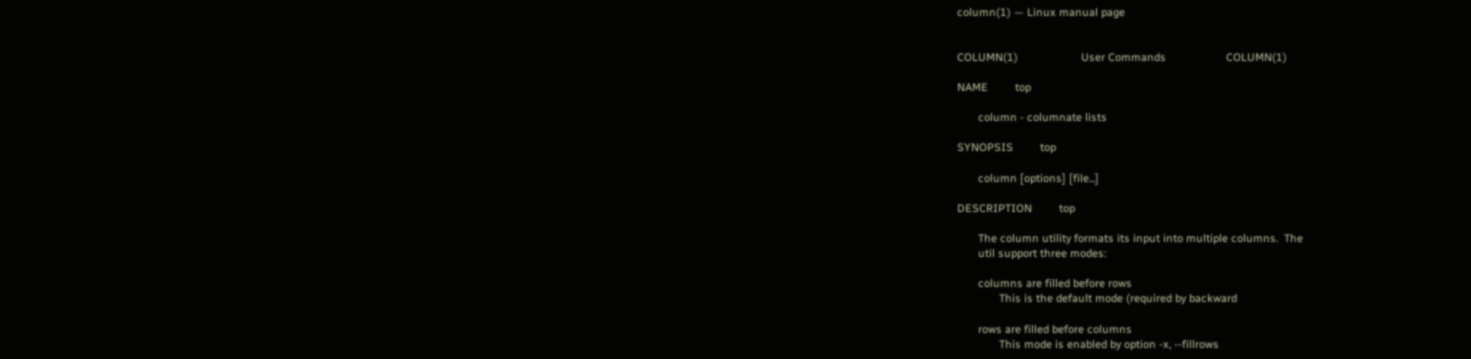column(1) — Linux manual page


COLUMN(1)                     User Commands                    COLUMN(1)

NAME         top

       column - columnate lists

SYNOPSIS         top

       column [options] [file...]

DESCRIPTION         top

       The column utility formats its input into multiple columns.  The
       util support three modes:

       columns are filled before rows
              This is the default mode (required by backward

       rows are filled before columns
              This mode is enabled by option -x, --fillrows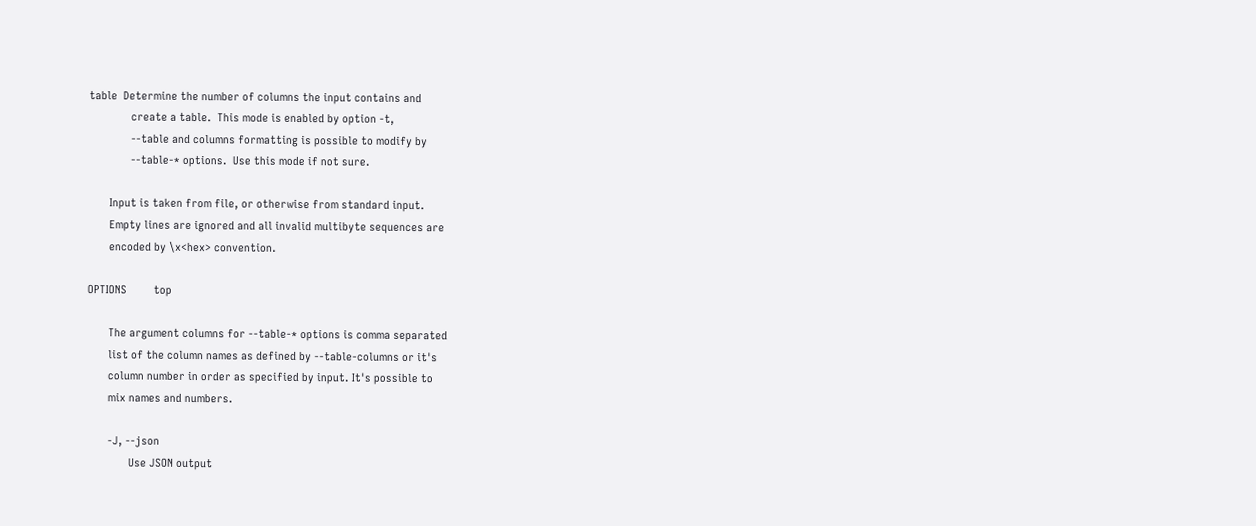table  Determine the number of columns the input contains and
              create a table.  This mode is enabled by option -t,
              --table and columns formatting is possible to modify by
              --table-* options.  Use this mode if not sure.

       Input is taken from file, or otherwise from standard input.
       Empty lines are ignored and all invalid multibyte sequences are
       encoded by \x<hex> convention.

OPTIONS         top

       The argument columns for --table-* options is comma separated
       list of the column names as defined by --table-columns or it's
       column number in order as specified by input. It's possible to
       mix names and numbers.

       -J, --json
              Use JSON output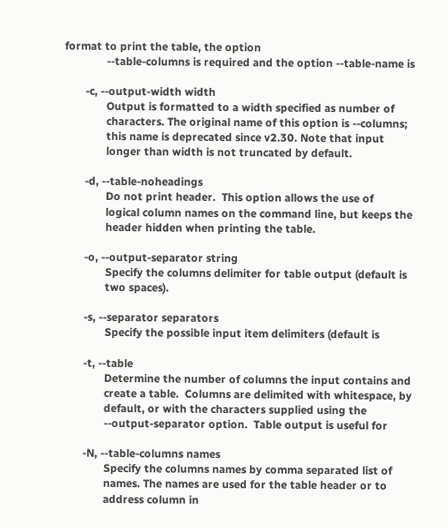format to print the table, the option
              --table-columns is required and the option --table-name is

       -c, --output-width width
              Output is formatted to a width specified as number of
              characters. The original name of this option is --columns;
              this name is deprecated since v2.30. Note that input
              longer than width is not truncated by default.

       -d, --table-noheadings
              Do not print header.  This option allows the use of
              logical column names on the command line, but keeps the
              header hidden when printing the table.

       -o, --output-separator string
              Specify the columns delimiter for table output (default is
              two spaces).

       -s, --separator separators
              Specify the possible input item delimiters (default is

       -t, --table
              Determine the number of columns the input contains and
              create a table.  Columns are delimited with whitespace, by
              default, or with the characters supplied using the
              --output-separator option.  Table output is useful for

       -N, --table-columns names
              Specify the columns names by comma separated list of
              names. The names are used for the table header or to
              address column in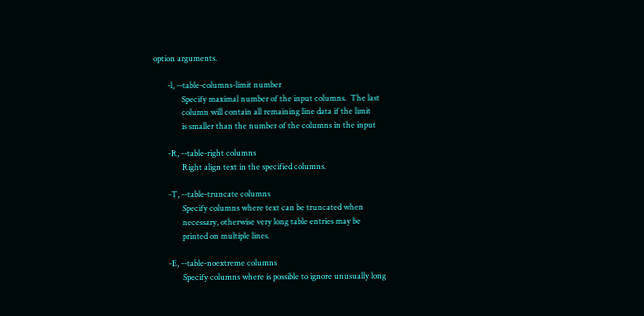option arguments.

       -l, --table-columns-limit number
              Specify maximal number of the input columns.  The last
              column will contain all remaining line data if the limit
              is smaller than the number of the columns in the input

       -R, --table-right columns
              Right align text in the specified columns.

       -T, --table-truncate columns
              Specify columns where text can be truncated when
              necessary, otherwise very long table entries may be
              printed on multiple lines.

       -E, --table-noextreme columns
              Specify columns where is possible to ignore unusually long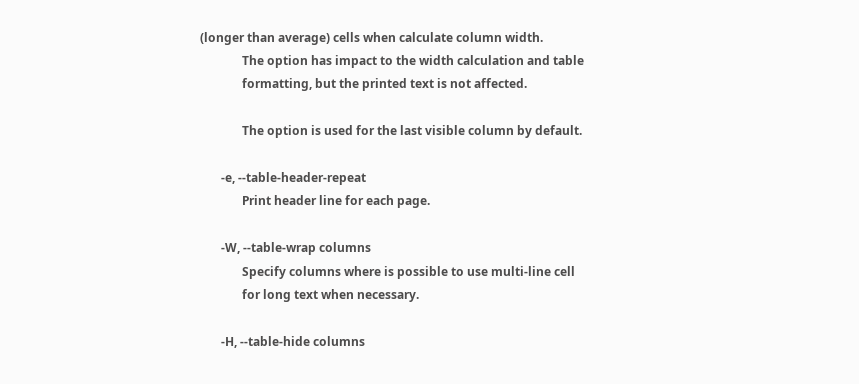(longer than average) cells when calculate column width.
              The option has impact to the width calculation and table
              formatting, but the printed text is not affected.

              The option is used for the last visible column by default.

       -e, --table-header-repeat
              Print header line for each page.

       -W, --table-wrap columns
              Specify columns where is possible to use multi-line cell
              for long text when necessary.

       -H, --table-hide columns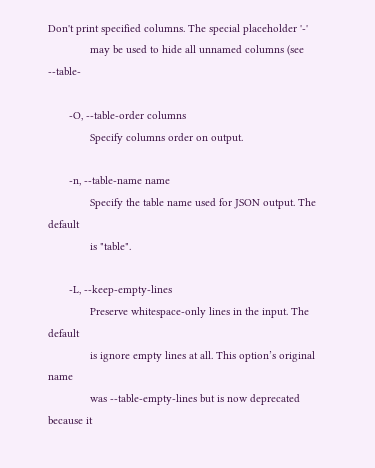Don't print specified columns. The special placeholder '-'
              may be used to hide all unnamed columns (see --table-

       -O, --table-order columns
              Specify columns order on output.

       -n, --table-name name
              Specify the table name used for JSON output. The default
              is "table".

       -L, --keep-empty-lines
              Preserve whitespace-only lines in the input. The default
              is ignore empty lines at all. This option’s original name
              was --table-empty-lines but is now deprecated because it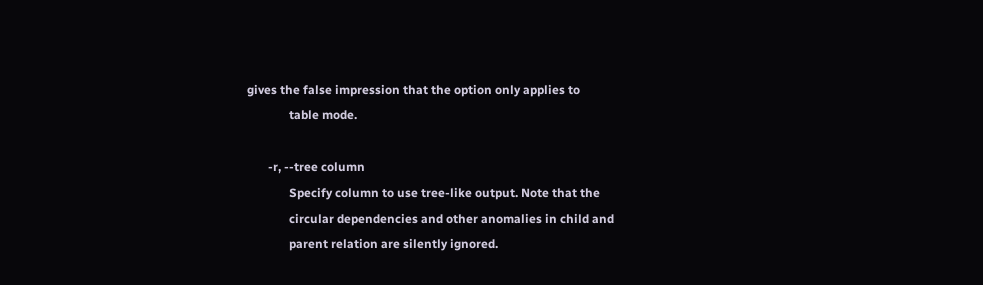gives the false impression that the option only applies to
              table mode.

       -r, --tree column
              Specify column to use tree-like output. Note that the
              circular dependencies and other anomalies in child and
              parent relation are silently ignored.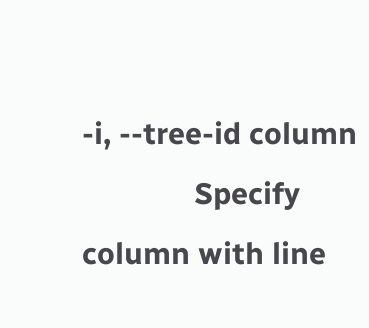-i, --tree-id column
              Specify column with line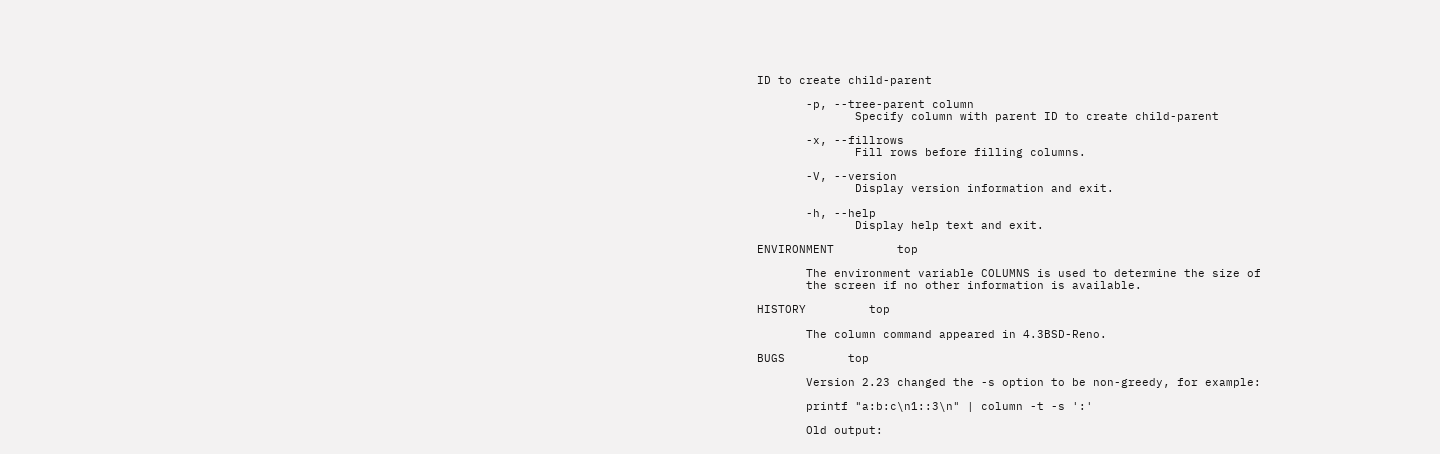ID to create child-parent

       -p, --tree-parent column
              Specify column with parent ID to create child-parent

       -x, --fillrows
              Fill rows before filling columns.

       -V, --version
              Display version information and exit.

       -h, --help
              Display help text and exit.

ENVIRONMENT         top

       The environment variable COLUMNS is used to determine the size of
       the screen if no other information is available.

HISTORY         top

       The column command appeared in 4.3BSD-Reno.

BUGS         top

       Version 2.23 changed the -s option to be non-greedy, for example:

       printf "a:b:c\n1::3\n" | column -t -s ':'

       Old output: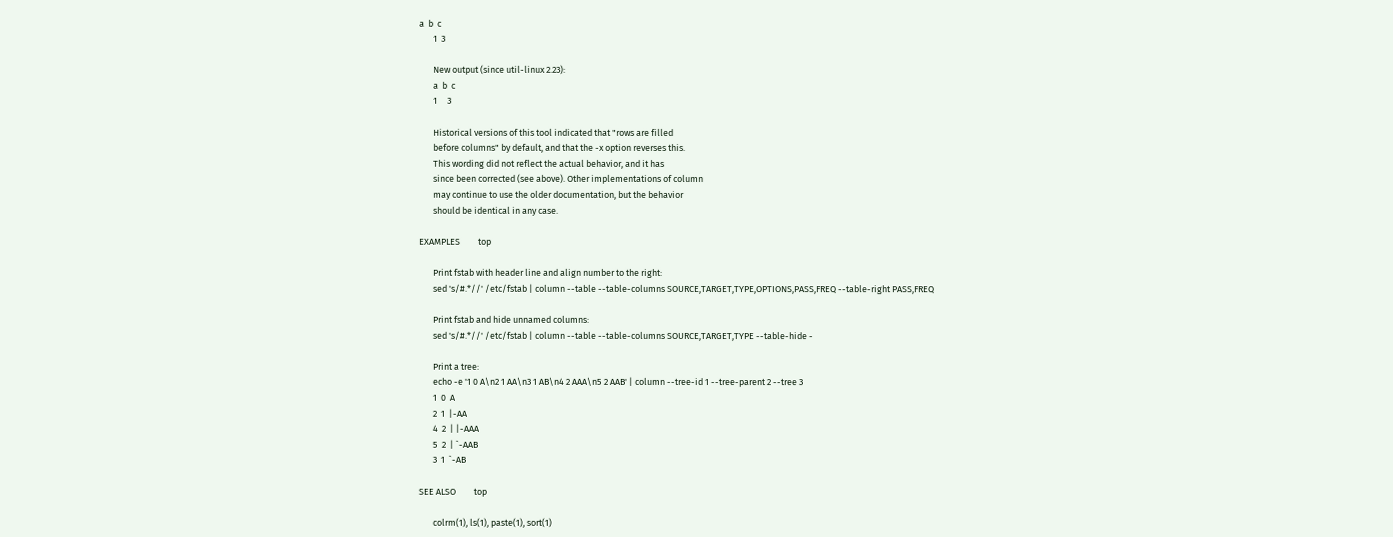a  b  c
       1  3

       New output (since util-linux 2.23):
       a  b  c
       1     3

       Historical versions of this tool indicated that "rows are filled
       before columns" by default, and that the -x option reverses this.
       This wording did not reflect the actual behavior, and it has
       since been corrected (see above). Other implementations of column
       may continue to use the older documentation, but the behavior
       should be identical in any case.

EXAMPLES         top

       Print fstab with header line and align number to the right:
       sed 's/#.*//' /etc/fstab | column --table --table-columns SOURCE,TARGET,TYPE,OPTIONS,PASS,FREQ --table-right PASS,FREQ

       Print fstab and hide unnamed columns:
       sed 's/#.*//' /etc/fstab | column --table --table-columns SOURCE,TARGET,TYPE --table-hide -

       Print a tree:
       echo -e '1 0 A\n2 1 AA\n3 1 AB\n4 2 AAA\n5 2 AAB' | column --tree-id 1 --tree-parent 2 --tree 3
       1  0  A
       2  1  |-AA
       4  2  | |-AAA
       5  2  | `-AAB
       3  1  `-AB

SEE ALSO         top

       colrm(1), ls(1), paste(1), sort(1)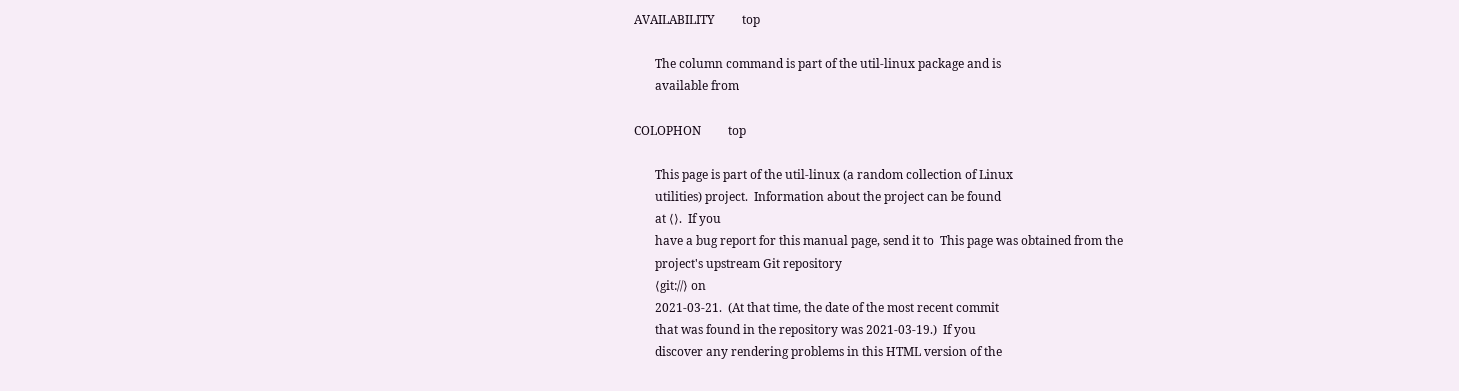AVAILABILITY         top

       The column command is part of the util-linux package and is
       available from

COLOPHON         top

       This page is part of the util-linux (a random collection of Linux
       utilities) project.  Information about the project can be found
       at ⟨⟩.  If you
       have a bug report for this manual page, send it to  This page was obtained from the
       project's upstream Git repository
       ⟨git://⟩ on
       2021-03-21.  (At that time, the date of the most recent commit
       that was found in the repository was 2021-03-19.)  If you
       discover any rendering problems in this HTML version of the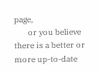page,
       or you believe there is a better or more up-to-date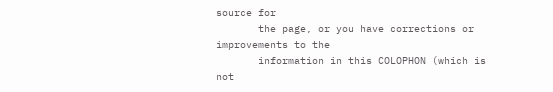source for
       the page, or you have corrections or improvements to the
       information in this COLOPHON (which is not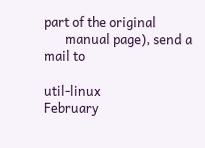part of the original
       manual page), send a mail to

util-linux                    February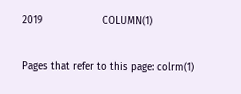2019                    COLUMN(1)

Pages that refer to this page: colrm(1)